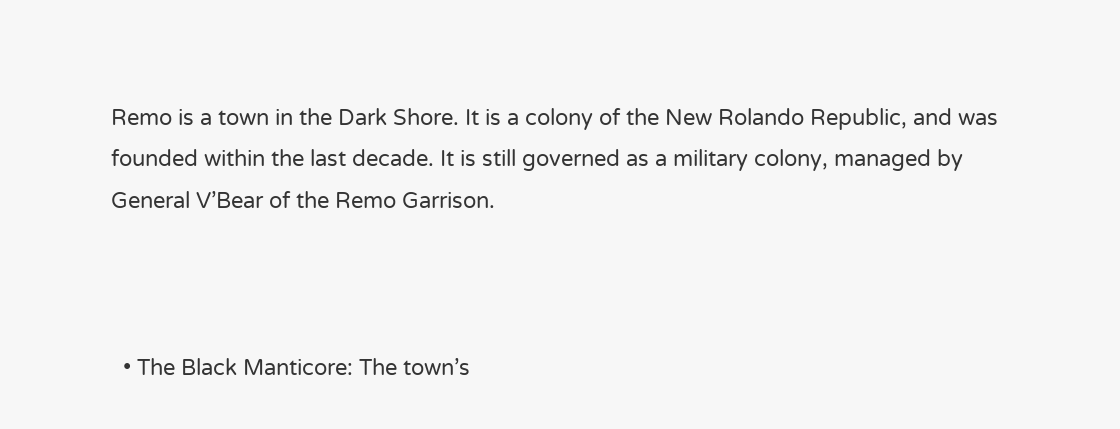Remo is a town in the Dark Shore. It is a colony of the New Rolando Republic, and was founded within the last decade. It is still governed as a military colony, managed by General V’Bear of the Remo Garrison.



  • The Black Manticore: The town’s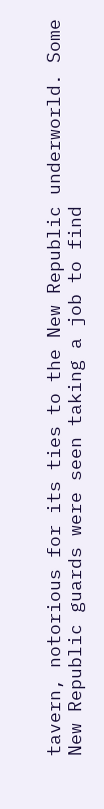tavern, notorious for its ties to the New Republic underworld. Some New Republic guards were seen taking a job to find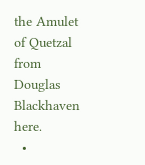the Amulet of Quetzal from Douglas Blackhaven here.
  •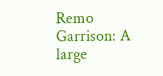Remo Garrison: A large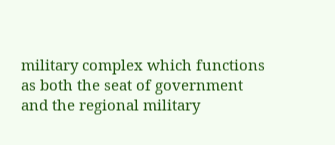military complex which functions as both the seat of government and the regional military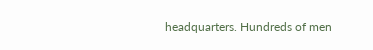headquarters. Hundreds of men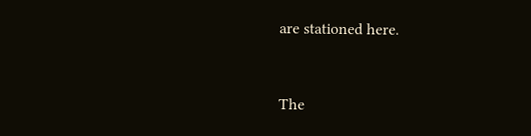are stationed here.


The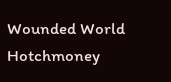Wounded World Hotchmoney